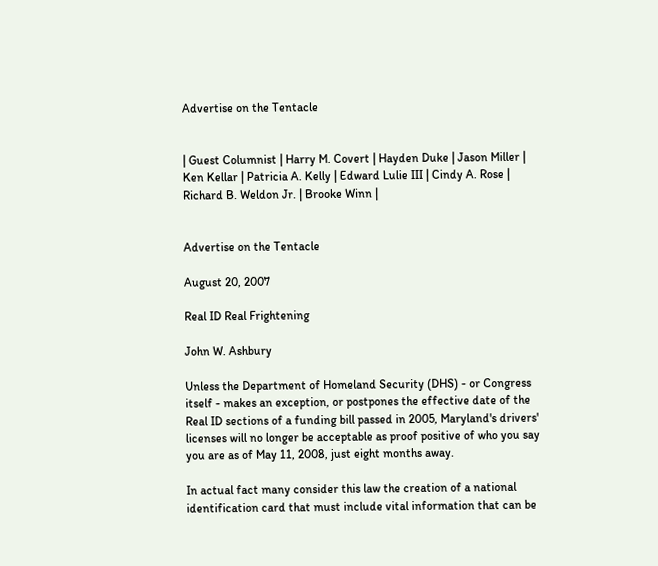Advertise on the Tentacle


| Guest Columnist | Harry M. Covert | Hayden Duke | Jason Miller | Ken Kellar | Patricia A. Kelly | Edward Lulie III | Cindy A. Rose | Richard B. Weldon Jr. | Brooke Winn |


Advertise on the Tentacle

August 20, 2007

Real ID Real Frightening

John W. Ashbury

Unless the Department of Homeland Security (DHS) - or Congress itself - makes an exception, or postpones the effective date of the Real ID sections of a funding bill passed in 2005, Maryland's drivers' licenses will no longer be acceptable as proof positive of who you say you are as of May 11, 2008, just eight months away.

In actual fact many consider this law the creation of a national identification card that must include vital information that can be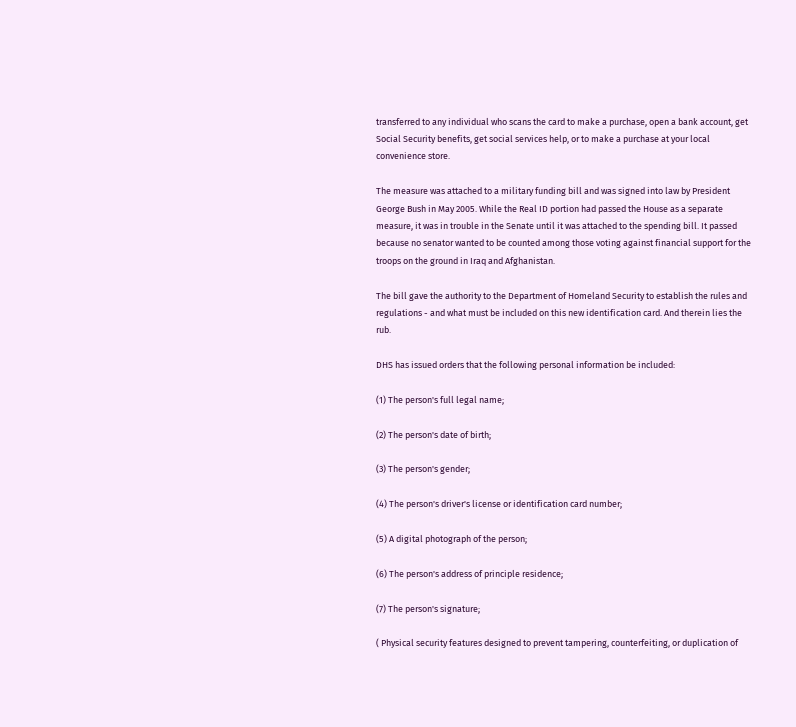transferred to any individual who scans the card to make a purchase, open a bank account, get Social Security benefits, get social services help, or to make a purchase at your local convenience store.

The measure was attached to a military funding bill and was signed into law by President George Bush in May 2005. While the Real ID portion had passed the House as a separate measure, it was in trouble in the Senate until it was attached to the spending bill. It passed because no senator wanted to be counted among those voting against financial support for the troops on the ground in Iraq and Afghanistan.

The bill gave the authority to the Department of Homeland Security to establish the rules and regulations - and what must be included on this new identification card. And therein lies the rub.

DHS has issued orders that the following personal information be included:

(1) The person's full legal name;

(2) The person's date of birth;

(3) The person's gender;

(4) The person's driver's license or identification card number;

(5) A digital photograph of the person;

(6) The person's address of principle residence;

(7) The person's signature;

( Physical security features designed to prevent tampering, counterfeiting, or duplication of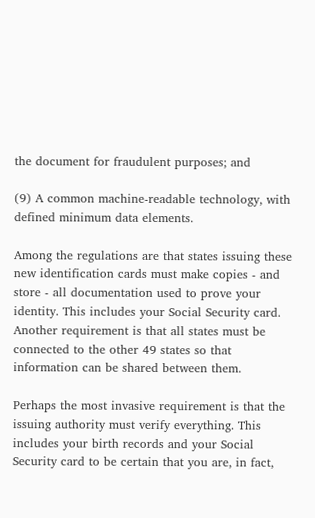the document for fraudulent purposes; and

(9) A common machine-readable technology, with defined minimum data elements.

Among the regulations are that states issuing these new identification cards must make copies - and store - all documentation used to prove your identity. This includes your Social Security card. Another requirement is that all states must be connected to the other 49 states so that information can be shared between them.

Perhaps the most invasive requirement is that the issuing authority must verify everything. This includes your birth records and your Social Security card to be certain that you are, in fact,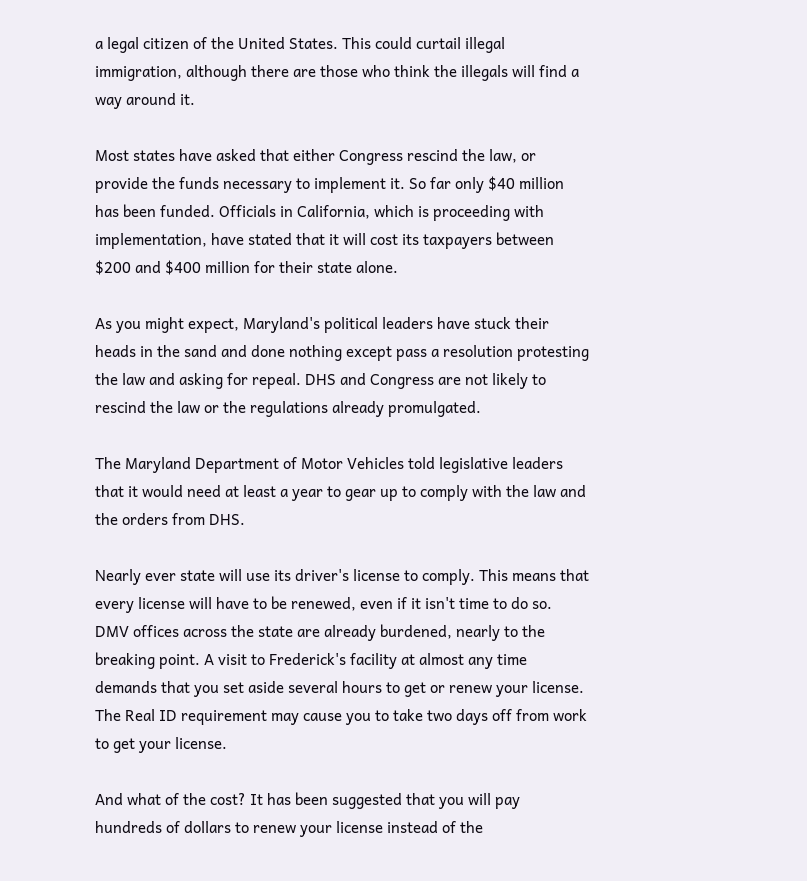a legal citizen of the United States. This could curtail illegal immigration, although there are those who think the illegals will find a way around it.

Most states have asked that either Congress rescind the law, or provide the funds necessary to implement it. So far only $40 million has been funded. Officials in California, which is proceeding with implementation, have stated that it will cost its taxpayers between $200 and $400 million for their state alone.

As you might expect, Maryland's political leaders have stuck their heads in the sand and done nothing except pass a resolution protesting the law and asking for repeal. DHS and Congress are not likely to rescind the law or the regulations already promulgated.

The Maryland Department of Motor Vehicles told legislative leaders that it would need at least a year to gear up to comply with the law and the orders from DHS.

Nearly ever state will use its driver's license to comply. This means that every license will have to be renewed, even if it isn't time to do so. DMV offices across the state are already burdened, nearly to the breaking point. A visit to Frederick's facility at almost any time demands that you set aside several hours to get or renew your license. The Real ID requirement may cause you to take two days off from work to get your license.

And what of the cost? It has been suggested that you will pay hundreds of dollars to renew your license instead of the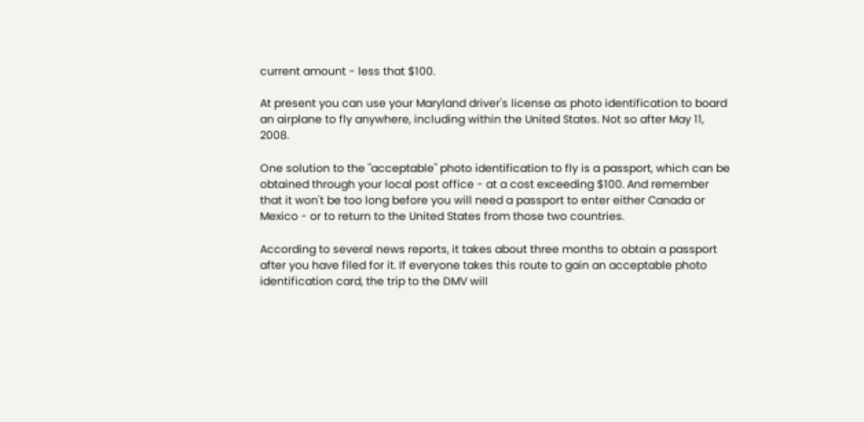current amount - less that $100.

At present you can use your Maryland driver's license as photo identification to board an airplane to fly anywhere, including within the United States. Not so after May 11, 2008.

One solution to the "acceptable" photo identification to fly is a passport, which can be obtained through your local post office - at a cost exceeding $100. And remember that it won't be too long before you will need a passport to enter either Canada or Mexico - or to return to the United States from those two countries.

According to several news reports, it takes about three months to obtain a passport after you have filed for it. If everyone takes this route to gain an acceptable photo identification card, the trip to the DMV will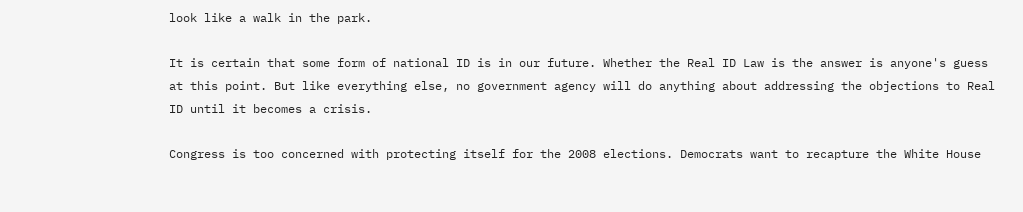look like a walk in the park.

It is certain that some form of national ID is in our future. Whether the Real ID Law is the answer is anyone's guess at this point. But like everything else, no government agency will do anything about addressing the objections to Real ID until it becomes a crisis.

Congress is too concerned with protecting itself for the 2008 elections. Democrats want to recapture the White House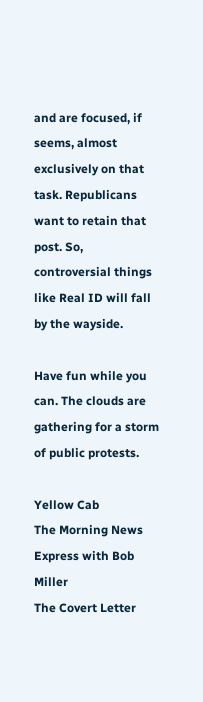and are focused, if seems, almost exclusively on that task. Republicans want to retain that post. So, controversial things like Real ID will fall by the wayside.

Have fun while you can. The clouds are gathering for a storm of public protests.

Yellow Cab
The Morning News Express with Bob Miller
The Covert Letter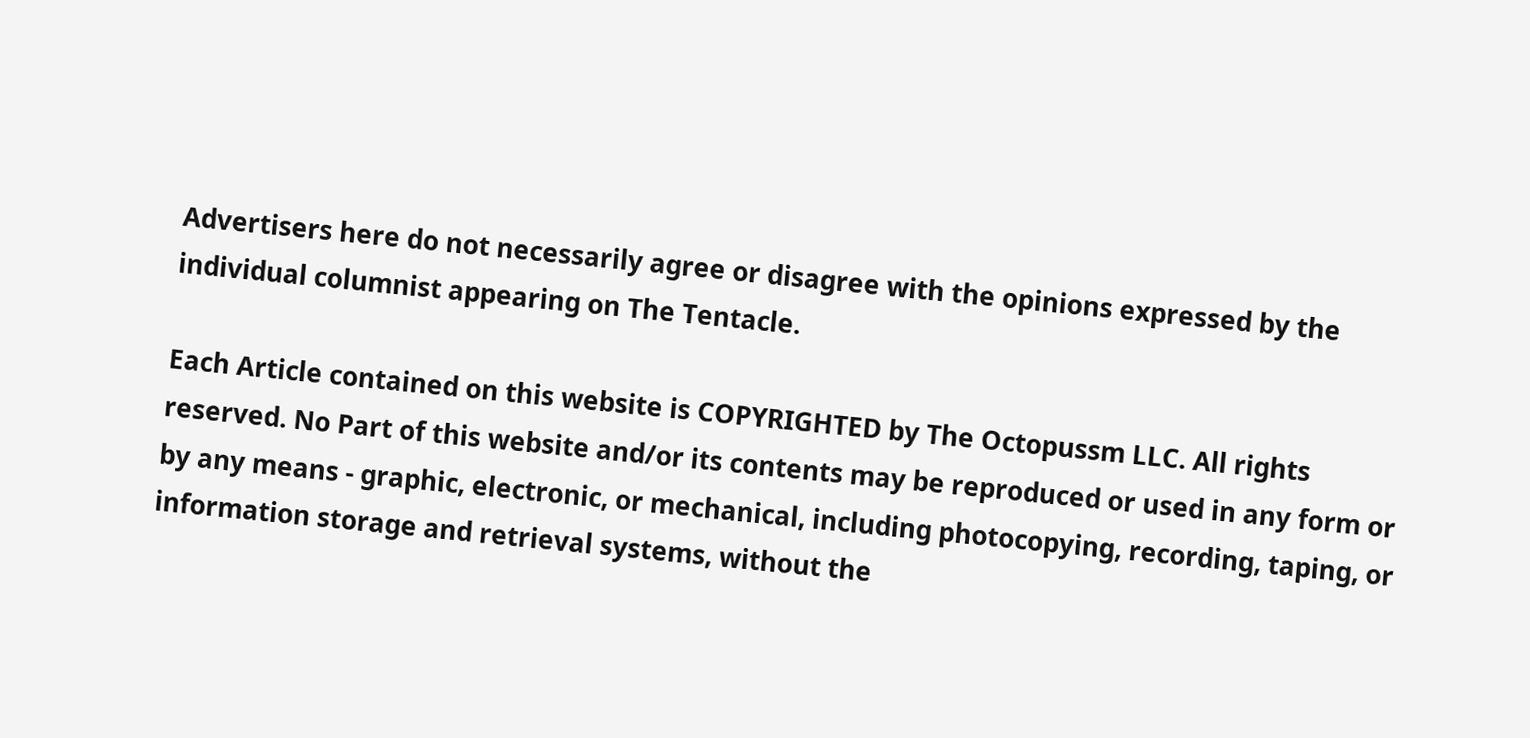Advertisers here do not necessarily agree or disagree with the opinions expressed by the individual columnist appearing on The Tentacle.

Each Article contained on this website is COPYRIGHTED by The Octopussm LLC. All rights reserved. No Part of this website and/or its contents may be reproduced or used in any form or by any means - graphic, electronic, or mechanical, including photocopying, recording, taping, or information storage and retrieval systems, without the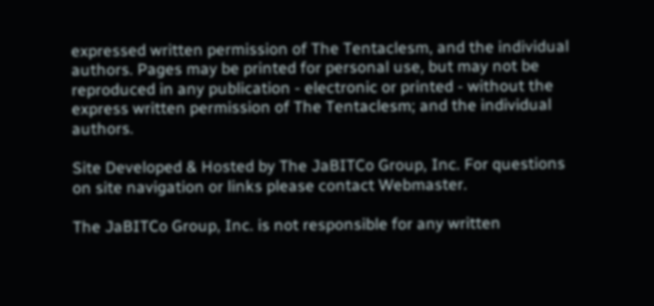expressed written permission of The Tentaclesm, and the individual authors. Pages may be printed for personal use, but may not be reproduced in any publication - electronic or printed - without the express written permission of The Tentaclesm; and the individual authors.

Site Developed & Hosted by The JaBITCo Group, Inc. For questions on site navigation or links please contact Webmaster.

The JaBITCo Group, Inc. is not responsible for any written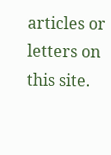articles or letters on this site.